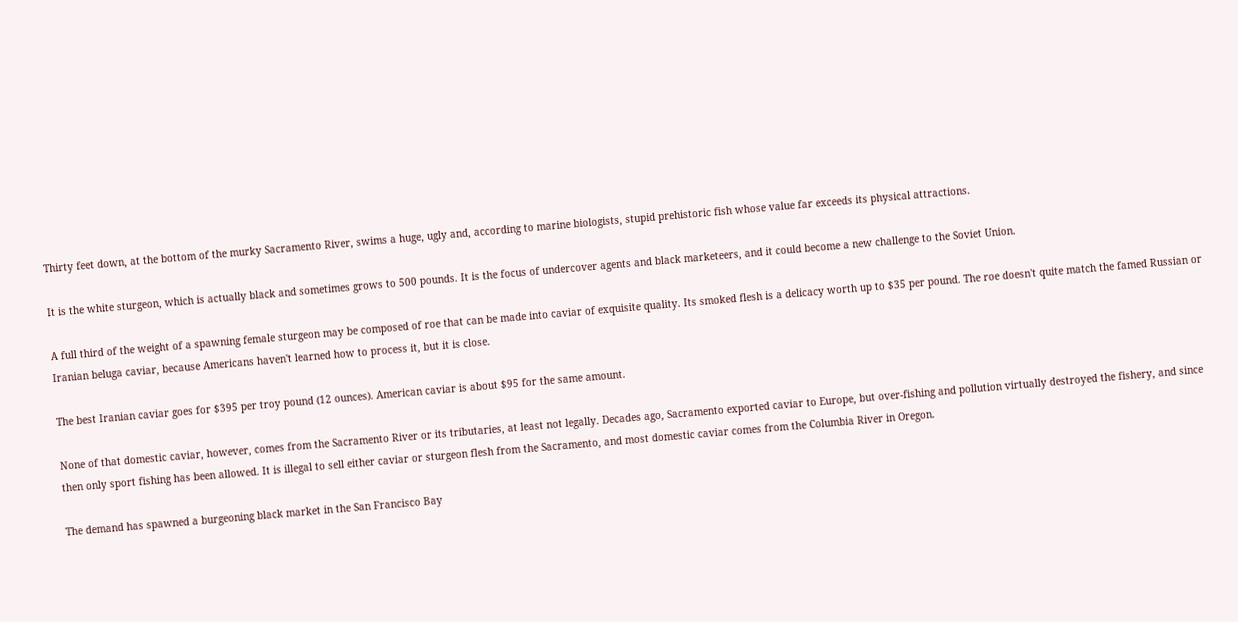Thirty feet down, at the bottom of the murky Sacramento River, swims a huge, ugly and, according to marine biologists, stupid prehistoric fish whose value far exceeds its physical attractions.

It is the white sturgeon, which is actually black and sometimes grows to 500 pounds. It is the focus of undercover agents and black marketeers, and it could become a new challenge to the Soviet Union.

A full third of the weight of a spawning female sturgeon may be composed of roe that can be made into caviar of exquisite quality. Its smoked flesh is a delicacy worth up to $35 per pound. The roe doesn't quite match the famed Russian or Iranian beluga caviar, because Americans haven't learned how to process it, but it is close.

The best Iranian caviar goes for $395 per troy pound (12 ounces). American caviar is about $95 for the same amount.

None of that domestic caviar, however, comes from the Sacramento River or its tributaries, at least not legally. Decades ago, Sacramento exported caviar to Europe, but over-fishing and pollution virtually destroyed the fishery, and since then only sport fishing has been allowed. It is illegal to sell either caviar or sturgeon flesh from the Sacramento, and most domestic caviar comes from the Columbia River in Oregon.

The demand has spawned a burgeoning black market in the San Francisco Bay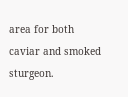area for both caviar and smoked sturgeon.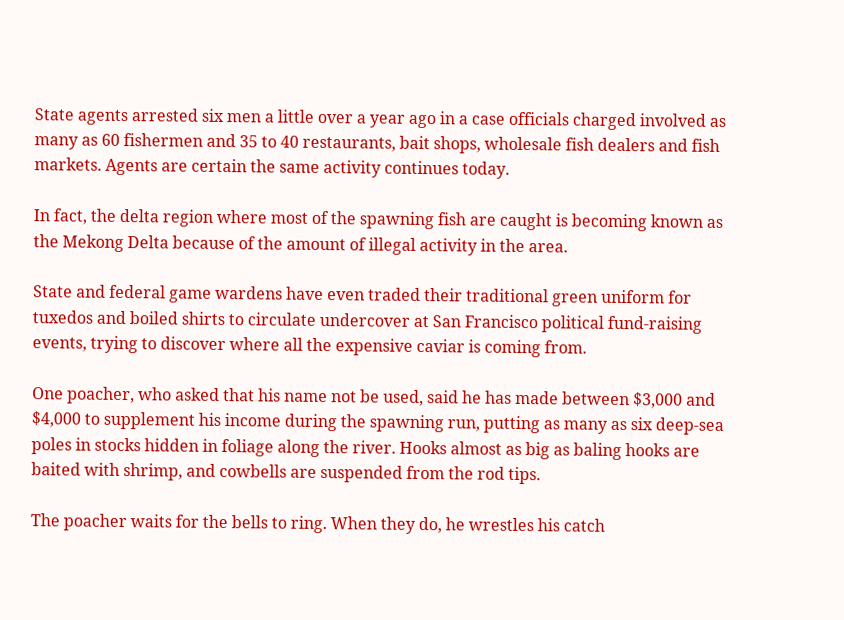State agents arrested six men a little over a year ago in a case officials charged involved as many as 60 fishermen and 35 to 40 restaurants, bait shops, wholesale fish dealers and fish markets. Agents are certain the same activity continues today.

In fact, the delta region where most of the spawning fish are caught is becoming known as the Mekong Delta because of the amount of illegal activity in the area.

State and federal game wardens have even traded their traditional green uniform for tuxedos and boiled shirts to circulate undercover at San Francisco political fund-raising events, trying to discover where all the expensive caviar is coming from.

One poacher, who asked that his name not be used, said he has made between $3,000 and $4,000 to supplement his income during the spawning run, putting as many as six deep-sea poles in stocks hidden in foliage along the river. Hooks almost as big as baling hooks are baited with shrimp, and cowbells are suspended from the rod tips.

The poacher waits for the bells to ring. When they do, he wrestles his catch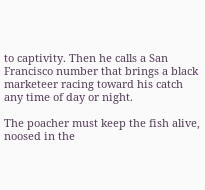to captivity. Then he calls a San Francisco number that brings a black marketeer racing toward his catch any time of day or night.

The poacher must keep the fish alive, noosed in the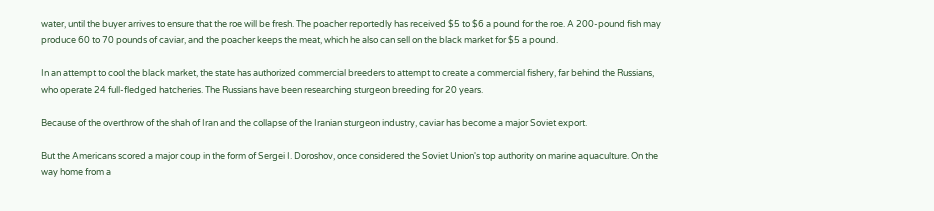water, until the buyer arrives to ensure that the roe will be fresh. The poacher reportedly has received $5 to $6 a pound for the roe. A 200-pound fish may produce 60 to 70 pounds of caviar, and the poacher keeps the meat, which he also can sell on the black market for $5 a pound.

In an attempt to cool the black market, the state has authorized commercial breeders to attempt to create a commercial fishery, far behind the Russians, who operate 24 full-fledged hatcheries. The Russians have been researching sturgeon breeding for 20 years.

Because of the overthrow of the shah of Iran and the collapse of the Iranian sturgeon industry, caviar has become a major Soviet export.

But the Americans scored a major coup in the form of Sergei I. Doroshov, once considered the Soviet Union's top authority on marine aquaculture. On the way home from a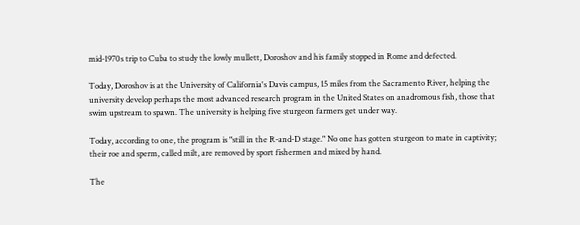mid-1970s trip to Cuba to study the lowly mullett, Doroshov and his family stopped in Rome and defected.

Today, Doroshov is at the University of California's Davis campus, 15 miles from the Sacramento River, helping the university develop perhaps the most advanced research program in the United States on anadromous fish, those that swim upstream to spawn. The university is helping five sturgeon farmers get under way.

Today, according to one, the program is "still in the R-and-D stage." No one has gotten sturgeon to mate in captivity; their roe and sperm, called milt, are removed by sport fishermen and mixed by hand.

The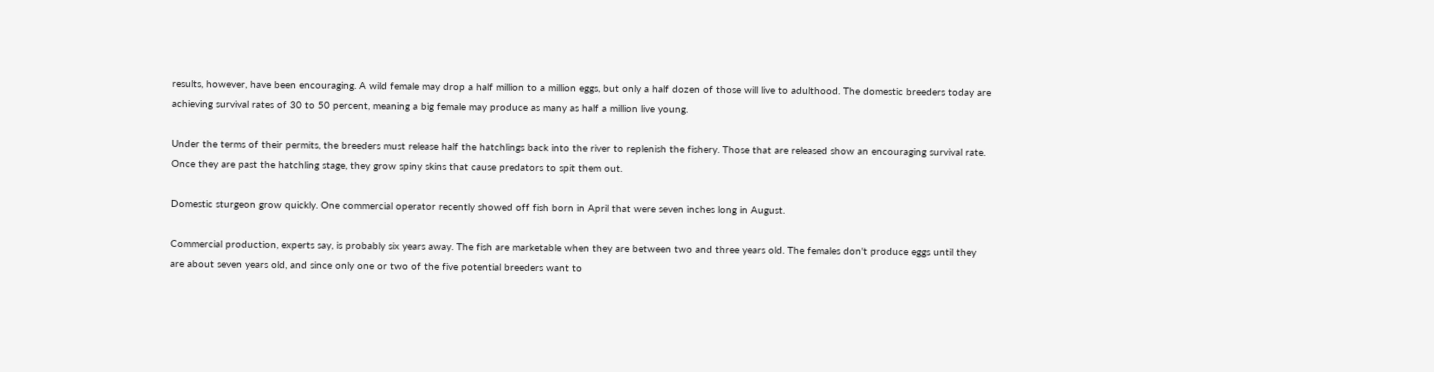results, however, have been encouraging. A wild female may drop a half million to a million eggs, but only a half dozen of those will live to adulthood. The domestic breeders today are achieving survival rates of 30 to 50 percent, meaning a big female may produce as many as half a million live young.

Under the terms of their permits, the breeders must release half the hatchlings back into the river to replenish the fishery. Those that are released show an encouraging survival rate. Once they are past the hatchling stage, they grow spiny skins that cause predators to spit them out.

Domestic sturgeon grow quickly. One commercial operator recently showed off fish born in April that were seven inches long in August.

Commercial production, experts say, is probably six years away. The fish are marketable when they are between two and three years old. The females don't produce eggs until they are about seven years old, and since only one or two of the five potential breeders want to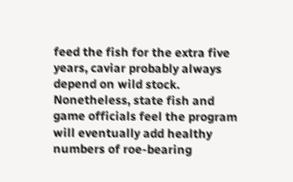feed the fish for the extra five years, caviar probably always depend on wild stock. Nonetheless, state fish and game officials feel the program will eventually add healthy numbers of roe-bearing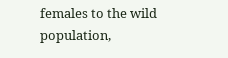females to the wild population,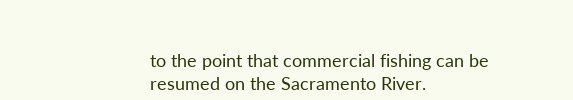to the point that commercial fishing can be resumed on the Sacramento River.